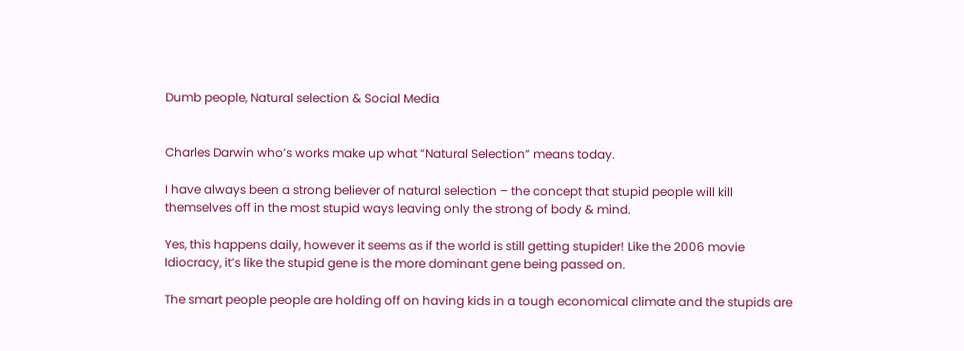Dumb people, Natural selection & Social Media


Charles Darwin who’s works make up what “Natural Selection” means today.

I have always been a strong believer of natural selection – the concept that stupid people will kill themselves off in the most stupid ways leaving only the strong of body & mind.

Yes, this happens daily, however it seems as if the world is still getting stupider! Like the 2006 movie Idiocracy, it’s like the stupid gene is the more dominant gene being passed on.

The smart people people are holding off on having kids in a tough economical climate and the stupids are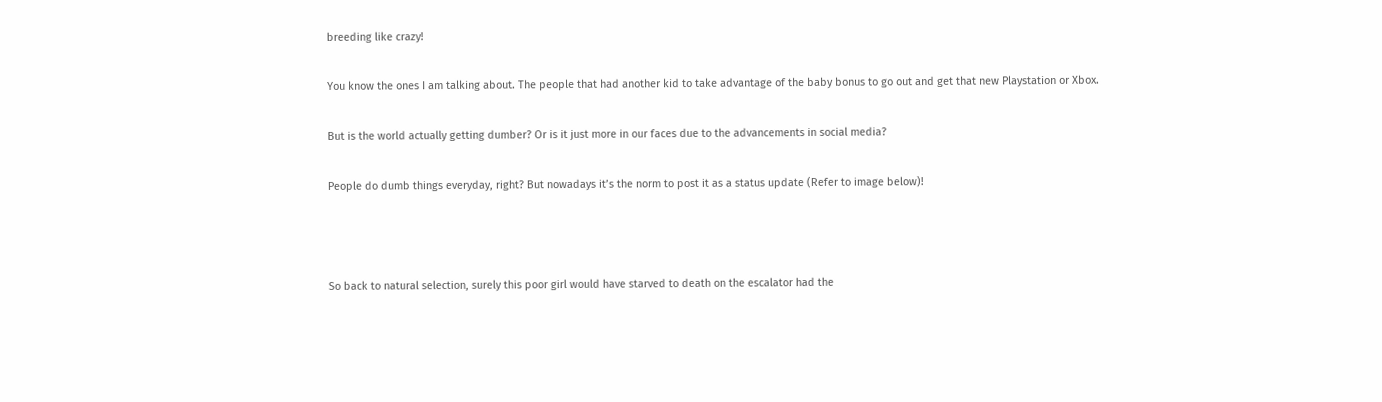breeding like crazy!

You know the ones I am talking about. The people that had another kid to take advantage of the baby bonus to go out and get that new Playstation or Xbox.

But is the world actually getting dumber? Or is it just more in our faces due to the advancements in social media?

People do dumb things everyday, right? But nowadays it’s the norm to post it as a status update (Refer to image below)!



So back to natural selection, surely this poor girl would have starved to death on the escalator had the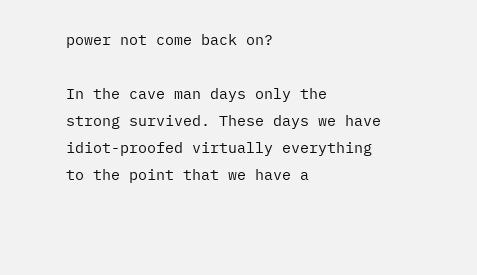power not come back on?

In the cave man days only the strong survived. These days we have idiot-proofed virtually everything to the point that we have a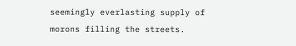seemingly everlasting supply of morons filling the streets.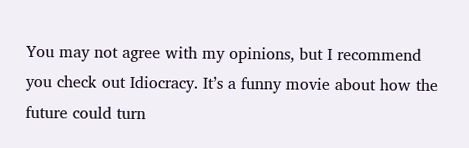You may not agree with my opinions, but I recommend you check out Idiocracy. It’s a funny movie about how the future could turn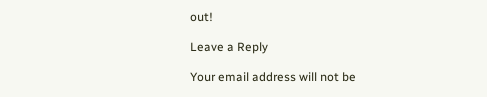out!

Leave a Reply

Your email address will not be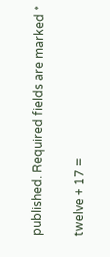published. Required fields are marked *

twelve + 17 =